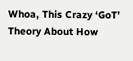Whoa, This Crazy ‘GoT’ Theory About How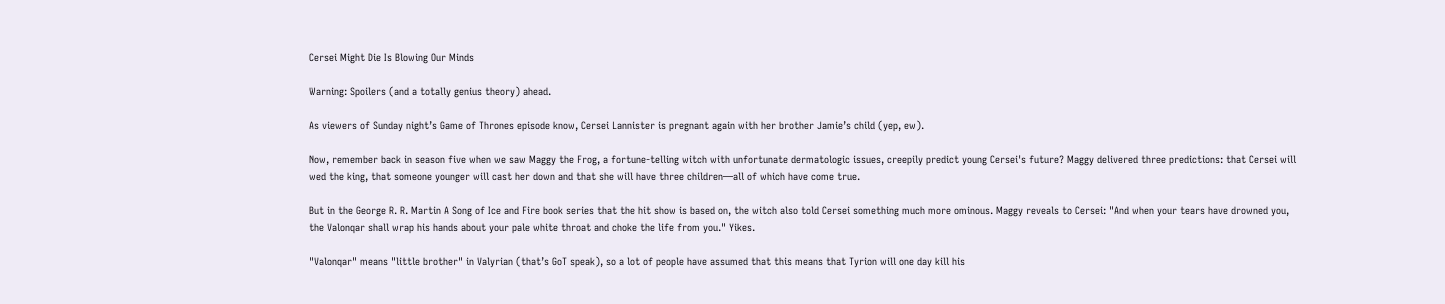Cersei Might Die Is Blowing Our Minds

Warning: Spoilers (and a totally genius theory) ahead.

As viewers of Sunday night’s Game of Thrones episode know, Cersei Lannister is pregnant again with her brother Jamie’s child (yep, ew).

Now, remember back in season five when we saw Maggy the Frog, a fortune-telling witch with unfortunate dermatologic issues, creepily predict young Cersei's future? Maggy delivered three predictions: that Cersei will wed the king, that someone younger will cast her down and that she will have three children—all of which have come true.

But in the George R. R. Martin A Song of Ice and Fire book series that the hit show is based on, the witch also told Cersei something much more ominous. Maggy reveals to Cersei: "And when your tears have drowned you, the Valonqar shall wrap his hands about your pale white throat and choke the life from you." Yikes.

"Valonqar" means "little brother" in Valyrian (that’s GoT speak), so a lot of people have assumed that this means that Tyrion will one day kill his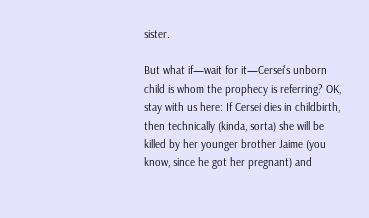sister.

But what if—wait for it—Cersei's unborn child is whom the prophecy is referring? OK, stay with us here: If Cersei dies in childbirth, then technically (kinda, sorta) she will be killed by her younger brother Jaime (you know, since he got her pregnant) and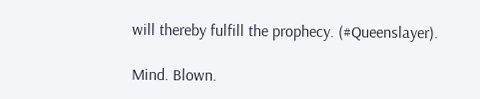will thereby fulfill the prophecy. (#Queenslayer).

Mind. Blown.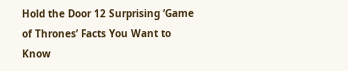Hold the Door 12 Surprising ‘Game of Thrones’ Facts You Want to Know